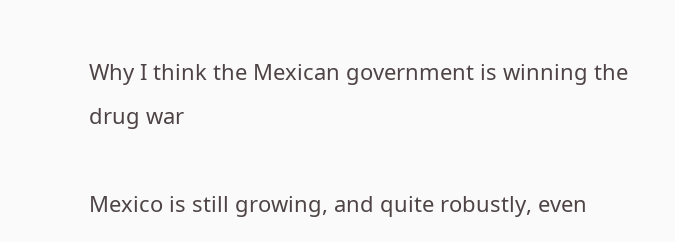Why I think the Mexican government is winning the drug war

Mexico is still growing, and quite robustly, even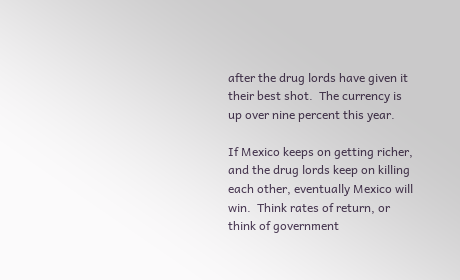after the drug lords have given it their best shot.  The currency is up over nine percent this year.

If Mexico keeps on getting richer, and the drug lords keep on killing each other, eventually Mexico will win.  Think rates of return, or think of government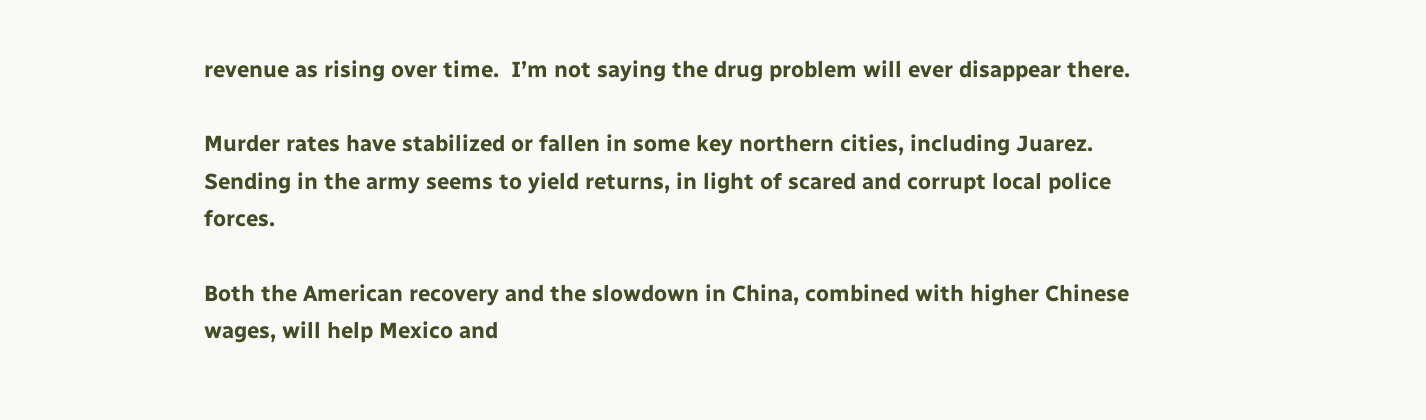revenue as rising over time.  I’m not saying the drug problem will ever disappear there.

Murder rates have stabilized or fallen in some key northern cities, including Juarez.  Sending in the army seems to yield returns, in light of scared and corrupt local police forces.

Both the American recovery and the slowdown in China, combined with higher Chinese wages, will help Mexico and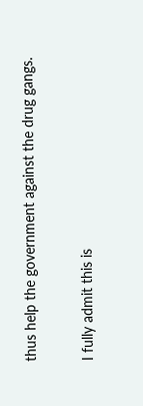thus help the government against the drug gangs.

I fully admit this is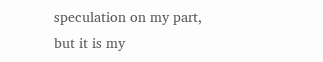speculation on my part, but it is my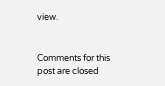view.


Comments for this post are closed